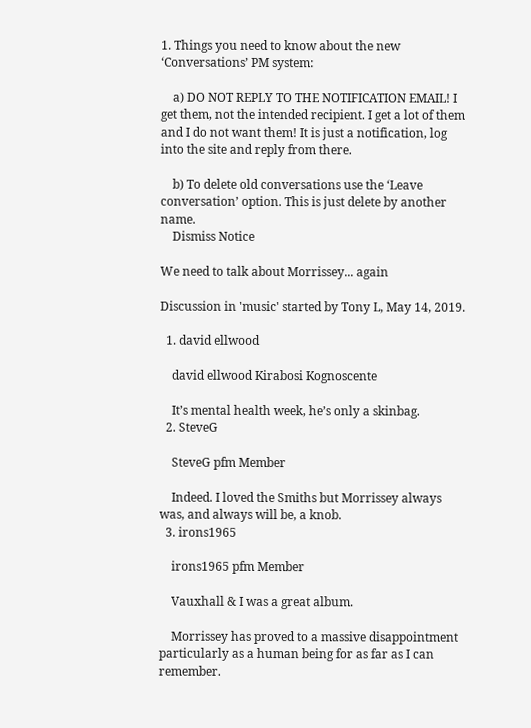1. Things you need to know about the new ‘Conversations’ PM system:

    a) DO NOT REPLY TO THE NOTIFICATION EMAIL! I get them, not the intended recipient. I get a lot of them and I do not want them! It is just a notification, log into the site and reply from there.

    b) To delete old conversations use the ‘Leave conversation’ option. This is just delete by another name.
    Dismiss Notice

We need to talk about Morrissey... again

Discussion in 'music' started by Tony L, May 14, 2019.

  1. david ellwood

    david ellwood Kirabosi Kognoscente

    It’s mental health week, he’s only a skinbag.
  2. SteveG

    SteveG pfm Member

    Indeed. I loved the Smiths but Morrissey always was, and always will be, a knob.
  3. irons1965

    irons1965 pfm Member

    Vauxhall & I was a great album.

    Morrissey has proved to a massive disappointment particularly as a human being for as far as I can remember.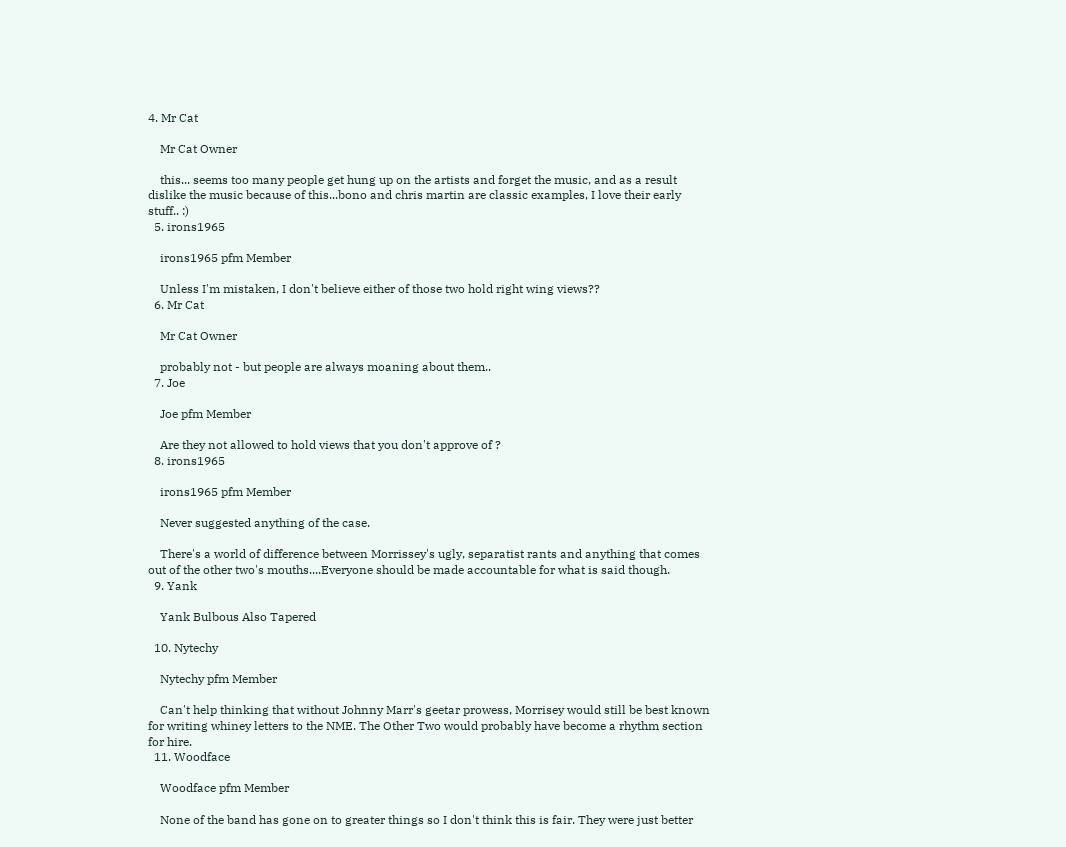4. Mr Cat

    Mr Cat Owner

    this... seems too many people get hung up on the artists and forget the music, and as a result dislike the music because of this...bono and chris martin are classic examples, I love their early stuff.. :)
  5. irons1965

    irons1965 pfm Member

    Unless I'm mistaken, I don't believe either of those two hold right wing views??
  6. Mr Cat

    Mr Cat Owner

    probably not - but people are always moaning about them..
  7. Joe

    Joe pfm Member

    Are they not allowed to hold views that you don't approve of ?
  8. irons1965

    irons1965 pfm Member

    Never suggested anything of the case.

    There's a world of difference between Morrissey's ugly, separatist rants and anything that comes out of the other two's mouths....Everyone should be made accountable for what is said though.
  9. Yank

    Yank Bulbous Also Tapered

  10. Nytechy

    Nytechy pfm Member

    Can't help thinking that without Johnny Marr's geetar prowess, Morrisey would still be best known for writing whiney letters to the NME. The Other Two would probably have become a rhythm section for hire.
  11. Woodface

    Woodface pfm Member

    None of the band has gone on to greater things so I don't think this is fair. They were just better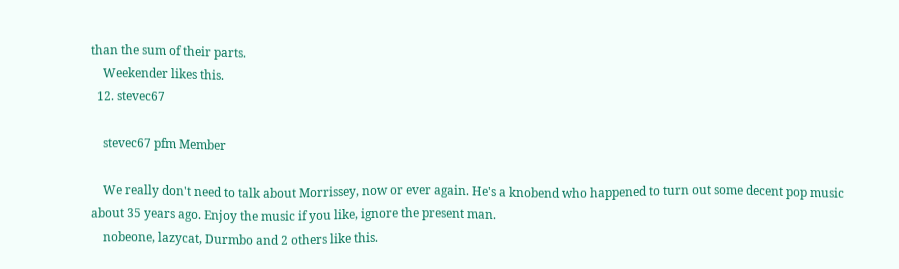than the sum of their parts.
    Weekender likes this.
  12. stevec67

    stevec67 pfm Member

    We really don't need to talk about Morrissey, now or ever again. He's a knobend who happened to turn out some decent pop music about 35 years ago. Enjoy the music if you like, ignore the present man.
    nobeone, lazycat, Durmbo and 2 others like this.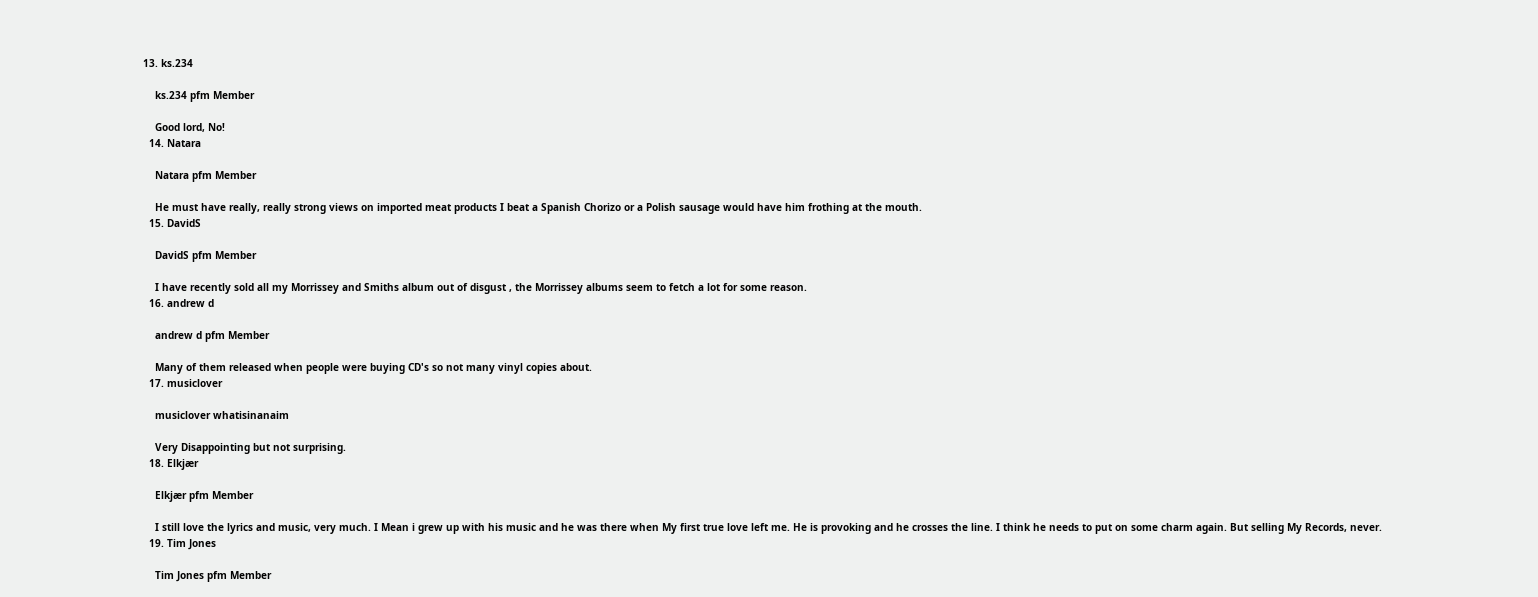13. ks.234

    ks.234 pfm Member

    Good lord, No!
  14. Natara

    Natara pfm Member

    He must have really, really strong views on imported meat products I beat a Spanish Chorizo or a Polish sausage would have him frothing at the mouth.
  15. DavidS

    DavidS pfm Member

    I have recently sold all my Morrissey and Smiths album out of disgust , the Morrissey albums seem to fetch a lot for some reason.
  16. andrew d

    andrew d pfm Member

    Many of them released when people were buying CD's so not many vinyl copies about.
  17. musiclover

    musiclover whatisinanaim

    Very Disappointing but not surprising.
  18. Elkjær

    Elkjær pfm Member

    I still love the lyrics and music, very much. I Mean i grew up with his music and he was there when My first true love left me. He is provoking and he crosses the line. I think he needs to put on some charm again. But selling My Records, never.
  19. Tim Jones

    Tim Jones pfm Member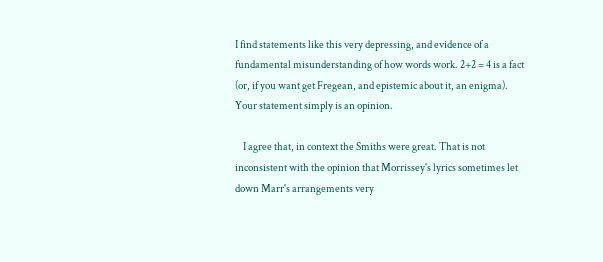I find statements like this very depressing, and evidence of a fundamental misunderstanding of how words work. 2+2 = 4 is a fact (or, if you want get Fregean, and epistemic about it, an enigma). Your statement simply is an opinion.

    I agree that, in context the Smiths were great. That is not inconsistent with the opinion that Morrissey's lyrics sometimes let down Marr's arrangements very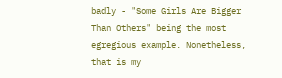badly - "Some Girls Are Bigger Than Others" being the most egregious example. Nonetheless, that is my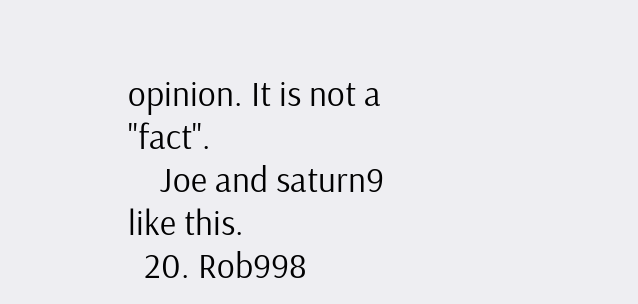opinion. It is not a "fact".
    Joe and saturn9 like this.
  20. Rob998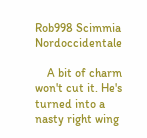Rob998 Scimmia Nordoccidentale

    A bit of charm won't cut it. He's turned into a nasty right wing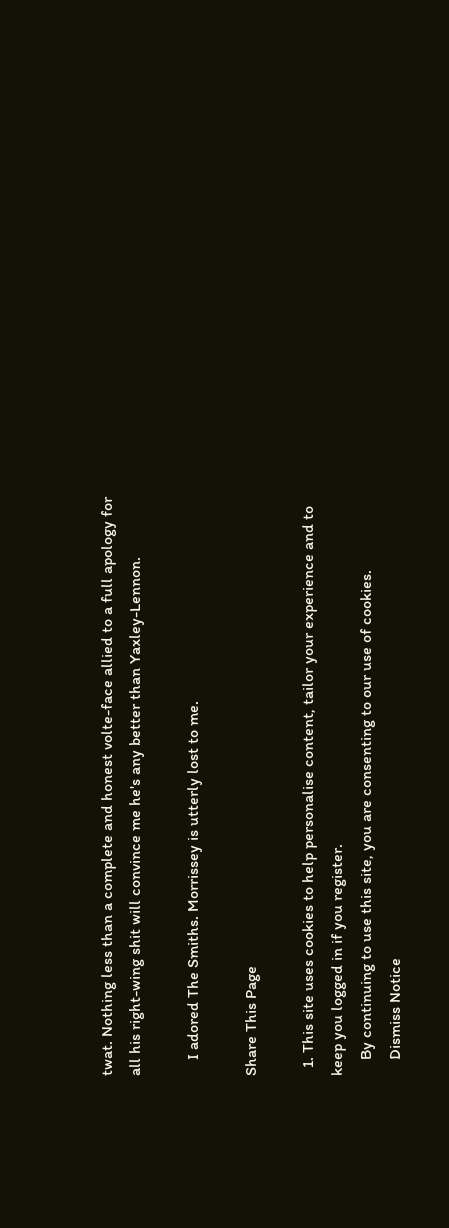twat. Nothing less than a complete and honest volte-face allied to a full apology for all his right-wing shit will convince me he's any better than Yaxley-Lennon.

    I adored The Smiths. Morrissey is utterly lost to me.

Share This Page

  1. This site uses cookies to help personalise content, tailor your experience and to keep you logged in if you register.
    By continuing to use this site, you are consenting to our use of cookies.
    Dismiss Notice